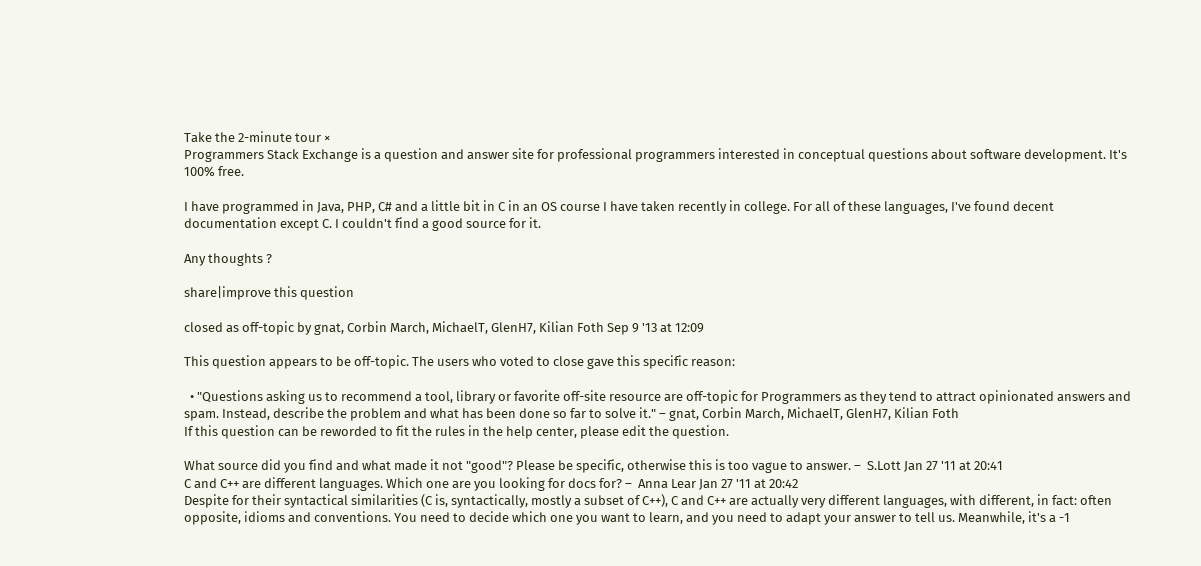Take the 2-minute tour ×
Programmers Stack Exchange is a question and answer site for professional programmers interested in conceptual questions about software development. It's 100% free.

I have programmed in Java, PHP, C# and a little bit in C in an OS course I have taken recently in college. For all of these languages, I've found decent documentation except C. I couldn't find a good source for it.

Any thoughts ?

share|improve this question

closed as off-topic by gnat, Corbin March, MichaelT, GlenH7, Kilian Foth Sep 9 '13 at 12:09

This question appears to be off-topic. The users who voted to close gave this specific reason:

  • "Questions asking us to recommend a tool, library or favorite off-site resource are off-topic for Programmers as they tend to attract opinionated answers and spam. Instead, describe the problem and what has been done so far to solve it." – gnat, Corbin March, MichaelT, GlenH7, Kilian Foth
If this question can be reworded to fit the rules in the help center, please edit the question.

What source did you find and what made it not "good"? Please be specific, otherwise this is too vague to answer. –  S.Lott Jan 27 '11 at 20:41
C and C++ are different languages. Which one are you looking for docs for? –  Anna Lear Jan 27 '11 at 20:42
Despite for their syntactical similarities (C is, syntactically, mostly a subset of C++), C and C++ are actually very different languages, with different, in fact: often opposite, idioms and conventions. You need to decide which one you want to learn, and you need to adapt your answer to tell us. Meanwhile, it's a -1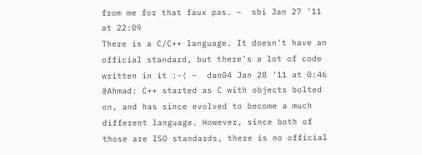from me for that faux pas. –  sbi Jan 27 '11 at 22:09
There is a C/C++ language. It doesn't have an official standard, but there's a lot of code written in it :-( –  dan04 Jan 28 '11 at 0:46
@Ahmad: C++ started as C with objects bolted on, and has since evolved to become a much different language. However, since both of those are ISO standards, there is no official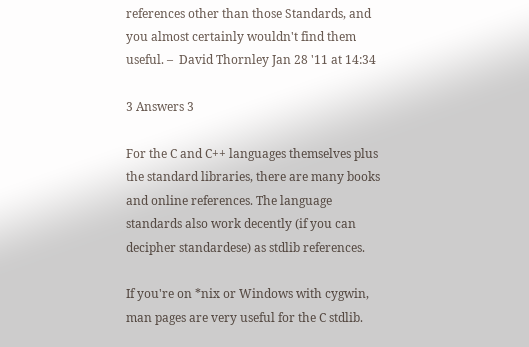references other than those Standards, and you almost certainly wouldn't find them useful. –  David Thornley Jan 28 '11 at 14:34

3 Answers 3

For the C and C++ languages themselves plus the standard libraries, there are many books and online references. The language standards also work decently (if you can decipher standardese) as stdlib references.

If you're on *nix or Windows with cygwin, man pages are very useful for the C stdlib.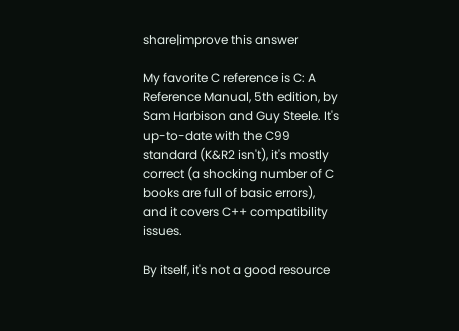share|improve this answer

My favorite C reference is C: A Reference Manual, 5th edition, by Sam Harbison and Guy Steele. It's up-to-date with the C99 standard (K&R2 isn't), it's mostly correct (a shocking number of C books are full of basic errors), and it covers C++ compatibility issues.

By itself, it's not a good resource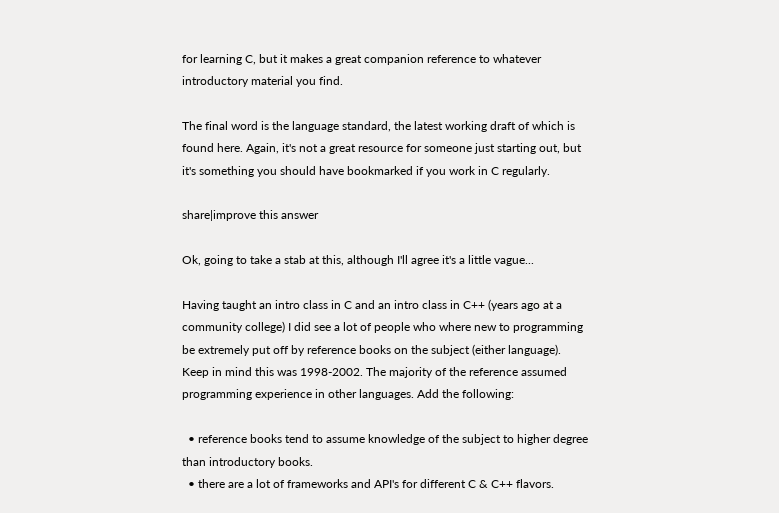for learning C, but it makes a great companion reference to whatever introductory material you find.

The final word is the language standard, the latest working draft of which is found here. Again, it's not a great resource for someone just starting out, but it's something you should have bookmarked if you work in C regularly.

share|improve this answer

Ok, going to take a stab at this, although I'll agree it's a little vague...

Having taught an intro class in C and an intro class in C++ (years ago at a community college) I did see a lot of people who where new to programming be extremely put off by reference books on the subject (either language). Keep in mind this was 1998-2002. The majority of the reference assumed programming experience in other languages. Add the following:

  • reference books tend to assume knowledge of the subject to higher degree than introductory books.
  • there are a lot of frameworks and API's for different C & C++ flavors.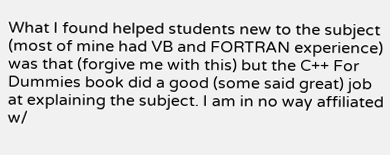What I found helped students new to the subject (most of mine had VB and FORTRAN experience) was that (forgive me with this) but the C++ For Dummies book did a good (some said great) job at explaining the subject. I am in no way affiliated w/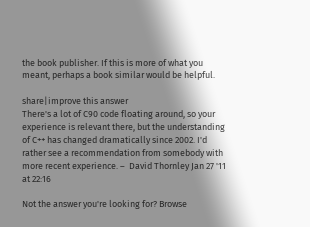the book publisher. If this is more of what you meant, perhaps a book similar would be helpful.

share|improve this answer
There's a lot of C90 code floating around, so your experience is relevant there, but the understanding of C++ has changed dramatically since 2002. I'd rather see a recommendation from somebody with more recent experience. –  David Thornley Jan 27 '11 at 22:16

Not the answer you're looking for? Browse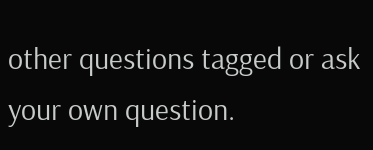other questions tagged or ask your own question.